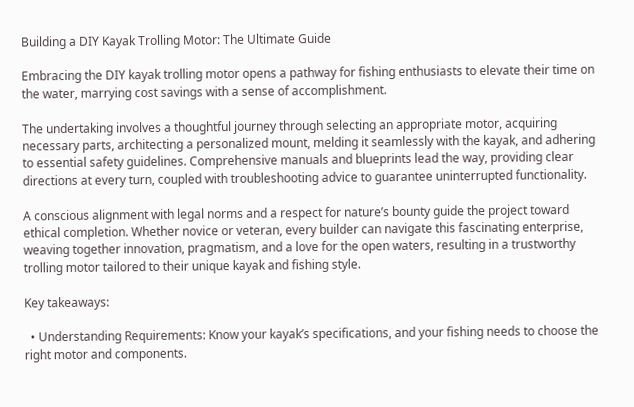Building a DIY Kayak Trolling Motor: The Ultimate Guide

Embracing the DIY kayak trolling motor opens a pathway for fishing enthusiasts to elevate their time on the water, marrying cost savings with a sense of accomplishment.

The undertaking involves a thoughtful journey through selecting an appropriate motor, acquiring necessary parts, architecting a personalized mount, melding it seamlessly with the kayak, and adhering to essential safety guidelines. Comprehensive manuals and blueprints lead the way, providing clear directions at every turn, coupled with troubleshooting advice to guarantee uninterrupted functionality.

A conscious alignment with legal norms and a respect for nature’s bounty guide the project toward ethical completion. Whether novice or veteran, every builder can navigate this fascinating enterprise, weaving together innovation, pragmatism, and a love for the open waters, resulting in a trustworthy trolling motor tailored to their unique kayak and fishing style.

Key takeaways:

  • Understanding Requirements: Know your kayak’s specifications, and your fishing needs to choose the right motor and components.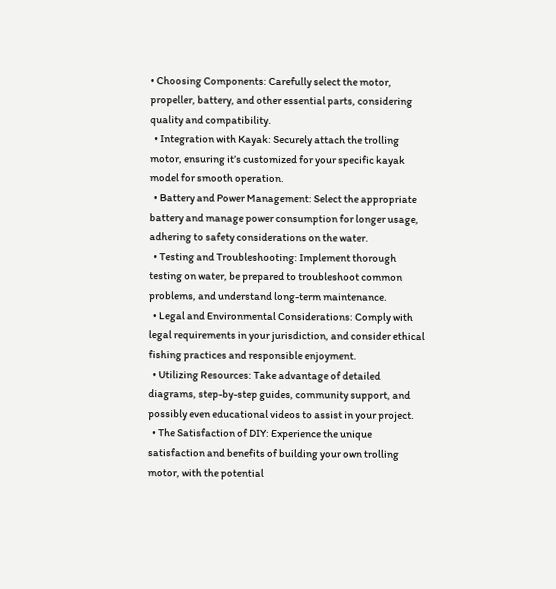• Choosing Components: Carefully select the motor, propeller, battery, and other essential parts, considering quality and compatibility.
  • Integration with Kayak: Securely attach the trolling motor, ensuring it’s customized for your specific kayak model for smooth operation.
  • Battery and Power Management: Select the appropriate battery and manage power consumption for longer usage, adhering to safety considerations on the water.
  • Testing and Troubleshooting: Implement thorough testing on water, be prepared to troubleshoot common problems, and understand long-term maintenance.
  • Legal and Environmental Considerations: Comply with legal requirements in your jurisdiction, and consider ethical fishing practices and responsible enjoyment.
  • Utilizing Resources: Take advantage of detailed diagrams, step-by-step guides, community support, and possibly even educational videos to assist in your project.
  • The Satisfaction of DIY: Experience the unique satisfaction and benefits of building your own trolling motor, with the potential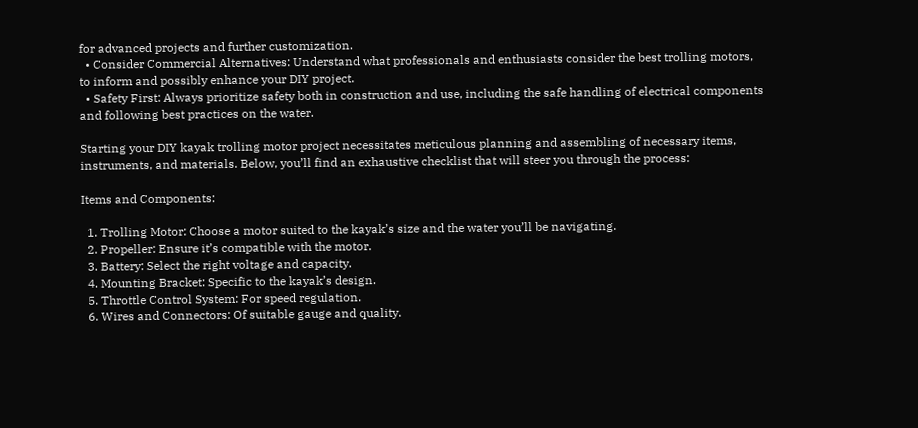for advanced projects and further customization.
  • Consider Commercial Alternatives: Understand what professionals and enthusiasts consider the best trolling motors, to inform and possibly enhance your DIY project.
  • Safety First: Always prioritize safety both in construction and use, including the safe handling of electrical components and following best practices on the water.

Starting your DIY kayak trolling motor project necessitates meticulous planning and assembling of necessary items, instruments, and materials. Below, you’ll find an exhaustive checklist that will steer you through the process:

Items and Components:

  1. Trolling Motor: Choose a motor suited to the kayak’s size and the water you’ll be navigating.
  2. Propeller: Ensure it’s compatible with the motor.
  3. Battery: Select the right voltage and capacity.
  4. Mounting Bracket: Specific to the kayak’s design.
  5. Throttle Control System: For speed regulation.
  6. Wires and Connectors: Of suitable gauge and quality.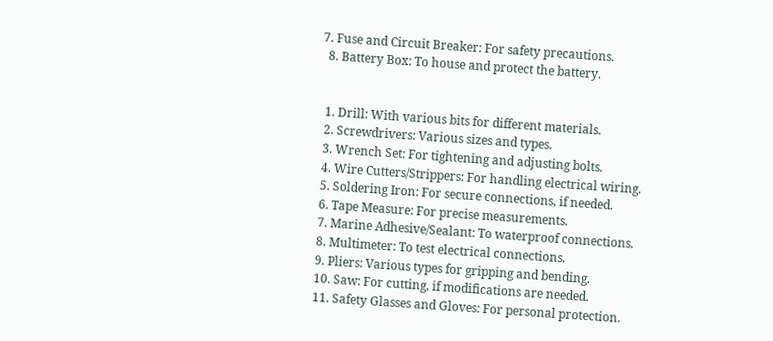7. Fuse and Circuit Breaker: For safety precautions.
  8. Battery Box: To house and protect the battery.


  1. Drill: With various bits for different materials.
  2. Screwdrivers: Various sizes and types.
  3. Wrench Set: For tightening and adjusting bolts.
  4. Wire Cutters/Strippers: For handling electrical wiring.
  5. Soldering Iron: For secure connections, if needed.
  6. Tape Measure: For precise measurements.
  7. Marine Adhesive/Sealant: To waterproof connections.
  8. Multimeter: To test electrical connections.
  9. Pliers: Various types for gripping and bending.
  10. Saw: For cutting, if modifications are needed.
  11. Safety Glasses and Gloves: For personal protection.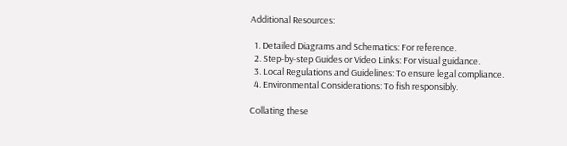Additional Resources:

  1. Detailed Diagrams and Schematics: For reference.
  2. Step-by-step Guides or Video Links: For visual guidance.
  3. Local Regulations and Guidelines: To ensure legal compliance.
  4. Environmental Considerations: To fish responsibly.

Collating these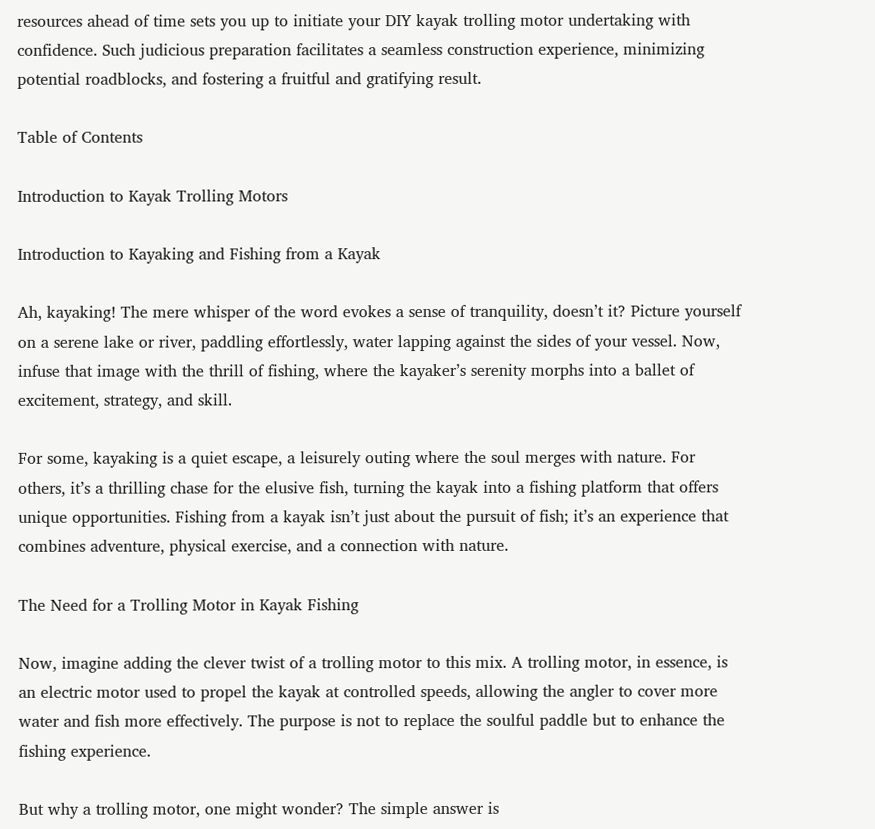resources ahead of time sets you up to initiate your DIY kayak trolling motor undertaking with confidence. Such judicious preparation facilitates a seamless construction experience, minimizing potential roadblocks, and fostering a fruitful and gratifying result.

Table of Contents

Introduction to Kayak Trolling Motors

Introduction to Kayaking and Fishing from a Kayak

Ah, kayaking! The mere whisper of the word evokes a sense of tranquility, doesn’t it? Picture yourself on a serene lake or river, paddling effortlessly, water lapping against the sides of your vessel. Now, infuse that image with the thrill of fishing, where the kayaker’s serenity morphs into a ballet of excitement, strategy, and skill.

For some, kayaking is a quiet escape, a leisurely outing where the soul merges with nature. For others, it’s a thrilling chase for the elusive fish, turning the kayak into a fishing platform that offers unique opportunities. Fishing from a kayak isn’t just about the pursuit of fish; it’s an experience that combines adventure, physical exercise, and a connection with nature.

The Need for a Trolling Motor in Kayak Fishing

Now, imagine adding the clever twist of a trolling motor to this mix. A trolling motor, in essence, is an electric motor used to propel the kayak at controlled speeds, allowing the angler to cover more water and fish more effectively. The purpose is not to replace the soulful paddle but to enhance the fishing experience.

But why a trolling motor, one might wonder? The simple answer is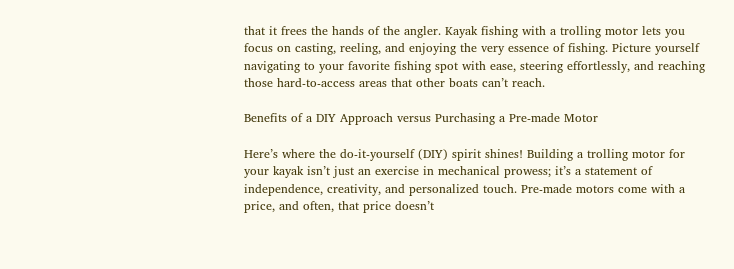that it frees the hands of the angler. Kayak fishing with a trolling motor lets you focus on casting, reeling, and enjoying the very essence of fishing. Picture yourself navigating to your favorite fishing spot with ease, steering effortlessly, and reaching those hard-to-access areas that other boats can’t reach.

Benefits of a DIY Approach versus Purchasing a Pre-made Motor

Here’s where the do-it-yourself (DIY) spirit shines! Building a trolling motor for your kayak isn’t just an exercise in mechanical prowess; it’s a statement of independence, creativity, and personalized touch. Pre-made motors come with a price, and often, that price doesn’t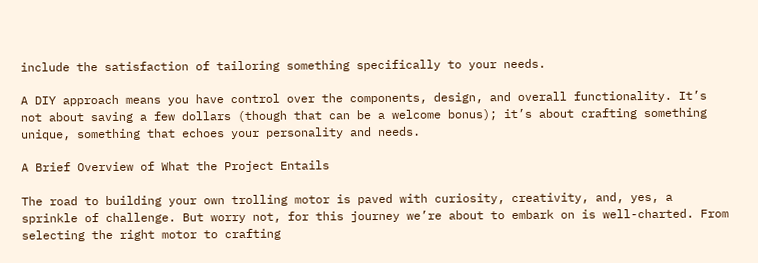include the satisfaction of tailoring something specifically to your needs.

A DIY approach means you have control over the components, design, and overall functionality. It’s not about saving a few dollars (though that can be a welcome bonus); it’s about crafting something unique, something that echoes your personality and needs.

A Brief Overview of What the Project Entails

The road to building your own trolling motor is paved with curiosity, creativity, and, yes, a sprinkle of challenge. But worry not, for this journey we’re about to embark on is well-charted. From selecting the right motor to crafting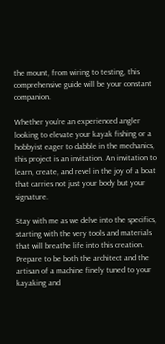the mount, from wiring to testing, this comprehensive guide will be your constant companion.

Whether you’re an experienced angler looking to elevate your kayak fishing or a hobbyist eager to dabble in the mechanics, this project is an invitation. An invitation to learn, create, and revel in the joy of a boat that carries not just your body but your signature.

Stay with me as we delve into the specifics, starting with the very tools and materials that will breathe life into this creation. Prepare to be both the architect and the artisan of a machine finely tuned to your kayaking and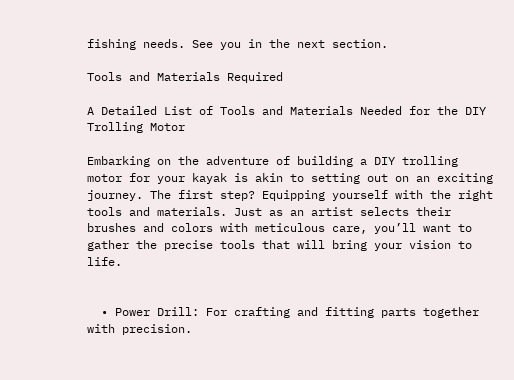fishing needs. See you in the next section.

Tools and Materials Required

A Detailed List of Tools and Materials Needed for the DIY Trolling Motor

Embarking on the adventure of building a DIY trolling motor for your kayak is akin to setting out on an exciting journey. The first step? Equipping yourself with the right tools and materials. Just as an artist selects their brushes and colors with meticulous care, you’ll want to gather the precise tools that will bring your vision to life.


  • Power Drill: For crafting and fitting parts together with precision.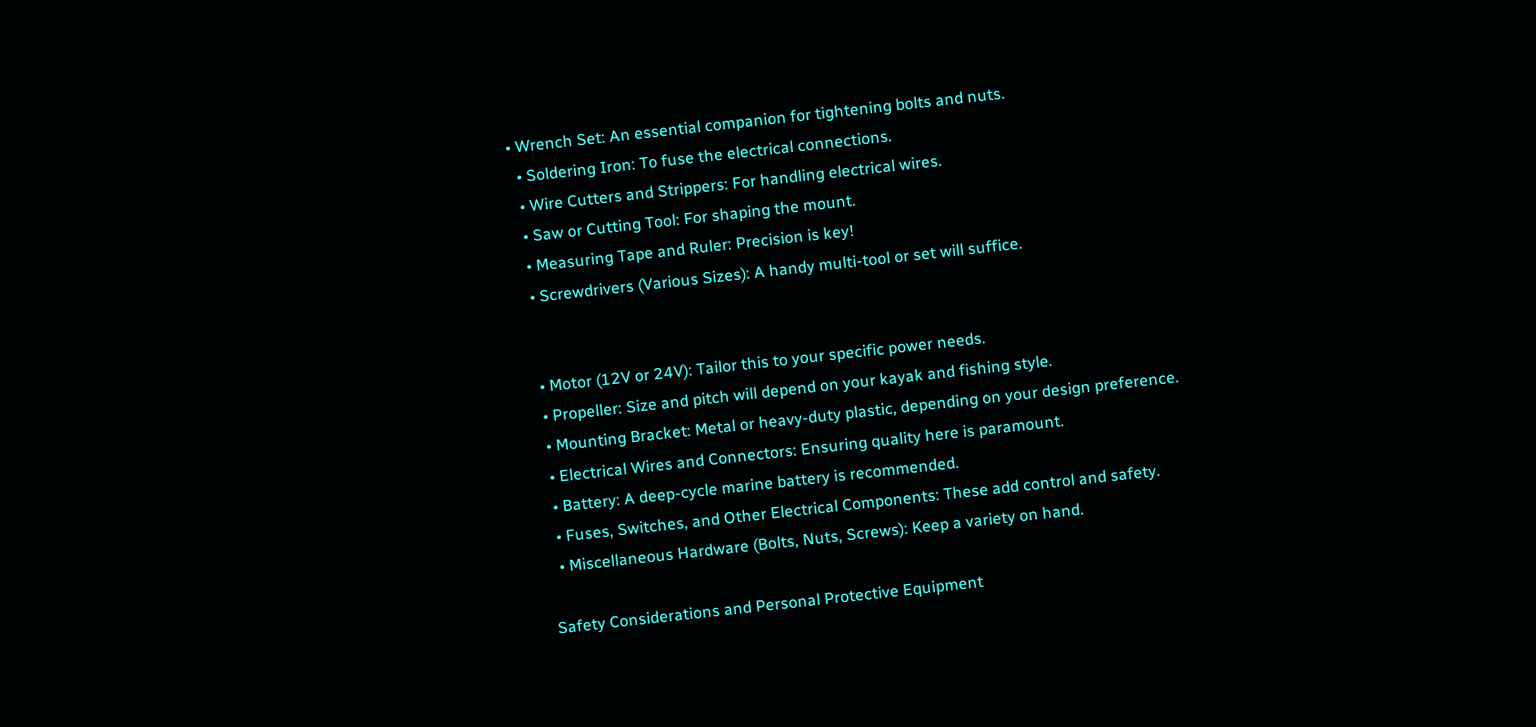• Wrench Set: An essential companion for tightening bolts and nuts.
  • Soldering Iron: To fuse the electrical connections.
  • Wire Cutters and Strippers: For handling electrical wires.
  • Saw or Cutting Tool: For shaping the mount.
  • Measuring Tape and Ruler: Precision is key!
  • Screwdrivers (Various Sizes): A handy multi-tool or set will suffice.


  • Motor (12V or 24V): Tailor this to your specific power needs.
  • Propeller: Size and pitch will depend on your kayak and fishing style.
  • Mounting Bracket: Metal or heavy-duty plastic, depending on your design preference.
  • Electrical Wires and Connectors: Ensuring quality here is paramount.
  • Battery: A deep-cycle marine battery is recommended.
  • Fuses, Switches, and Other Electrical Components: These add control and safety.
  • Miscellaneous Hardware (Bolts, Nuts, Screws): Keep a variety on hand.

Safety Considerations and Personal Protective Equipment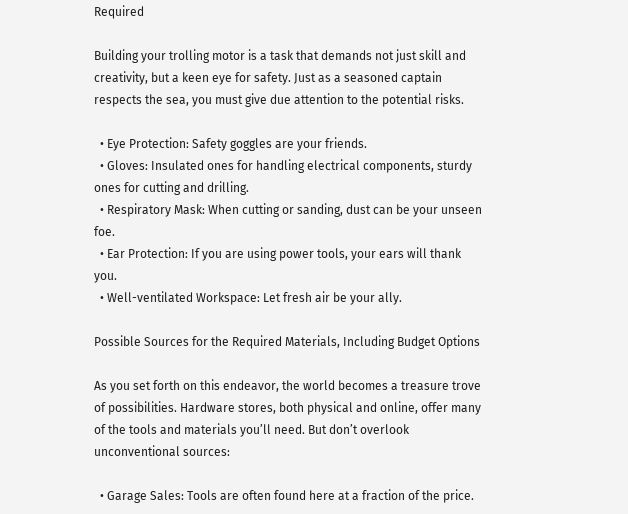Required

Building your trolling motor is a task that demands not just skill and creativity, but a keen eye for safety. Just as a seasoned captain respects the sea, you must give due attention to the potential risks.

  • Eye Protection: Safety goggles are your friends.
  • Gloves: Insulated ones for handling electrical components, sturdy ones for cutting and drilling.
  • Respiratory Mask: When cutting or sanding, dust can be your unseen foe.
  • Ear Protection: If you are using power tools, your ears will thank you.
  • Well-ventilated Workspace: Let fresh air be your ally.

Possible Sources for the Required Materials, Including Budget Options

As you set forth on this endeavor, the world becomes a treasure trove of possibilities. Hardware stores, both physical and online, offer many of the tools and materials you’ll need. But don’t overlook unconventional sources:

  • Garage Sales: Tools are often found here at a fraction of the price.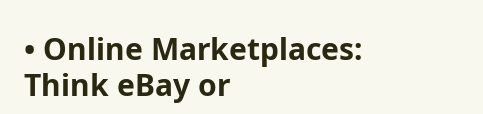• Online Marketplaces: Think eBay or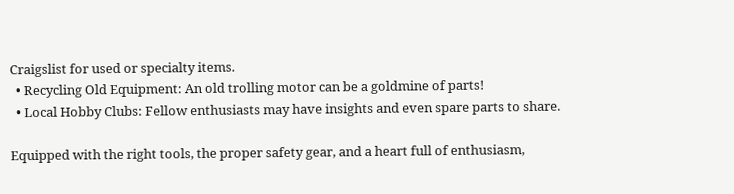Craigslist for used or specialty items.
  • Recycling Old Equipment: An old trolling motor can be a goldmine of parts!
  • Local Hobby Clubs: Fellow enthusiasts may have insights and even spare parts to share.

Equipped with the right tools, the proper safety gear, and a heart full of enthusiasm,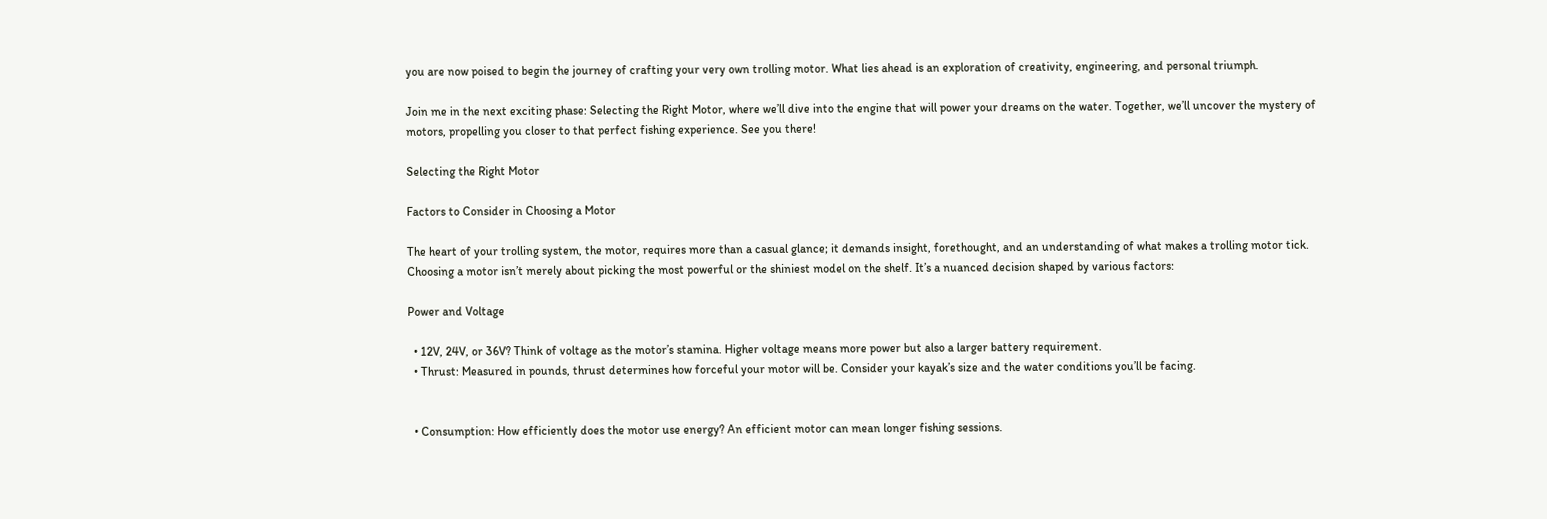you are now poised to begin the journey of crafting your very own trolling motor. What lies ahead is an exploration of creativity, engineering, and personal triumph.

Join me in the next exciting phase: Selecting the Right Motor, where we’ll dive into the engine that will power your dreams on the water. Together, we’ll uncover the mystery of motors, propelling you closer to that perfect fishing experience. See you there!

Selecting the Right Motor

Factors to Consider in Choosing a Motor

The heart of your trolling system, the motor, requires more than a casual glance; it demands insight, forethought, and an understanding of what makes a trolling motor tick. Choosing a motor isn’t merely about picking the most powerful or the shiniest model on the shelf. It’s a nuanced decision shaped by various factors:

Power and Voltage

  • 12V, 24V, or 36V? Think of voltage as the motor’s stamina. Higher voltage means more power but also a larger battery requirement.
  • Thrust: Measured in pounds, thrust determines how forceful your motor will be. Consider your kayak’s size and the water conditions you’ll be facing.


  • Consumption: How efficiently does the motor use energy? An efficient motor can mean longer fishing sessions.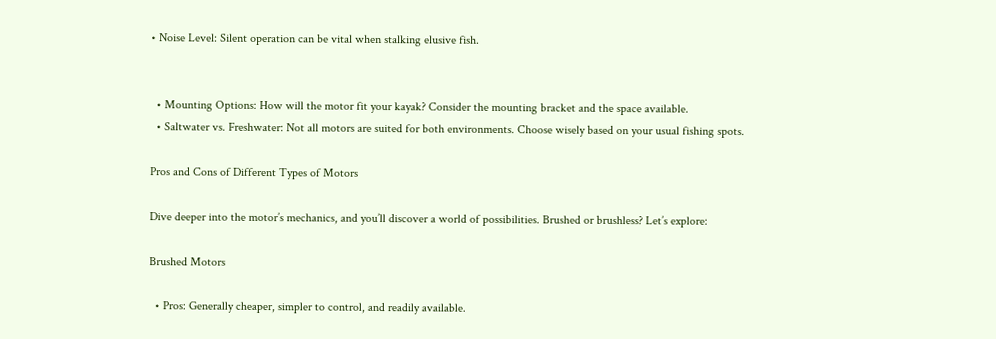• Noise Level: Silent operation can be vital when stalking elusive fish.


  • Mounting Options: How will the motor fit your kayak? Consider the mounting bracket and the space available.
  • Saltwater vs. Freshwater: Not all motors are suited for both environments. Choose wisely based on your usual fishing spots.

Pros and Cons of Different Types of Motors

Dive deeper into the motor’s mechanics, and you’ll discover a world of possibilities. Brushed or brushless? Let’s explore:

Brushed Motors

  • Pros: Generally cheaper, simpler to control, and readily available.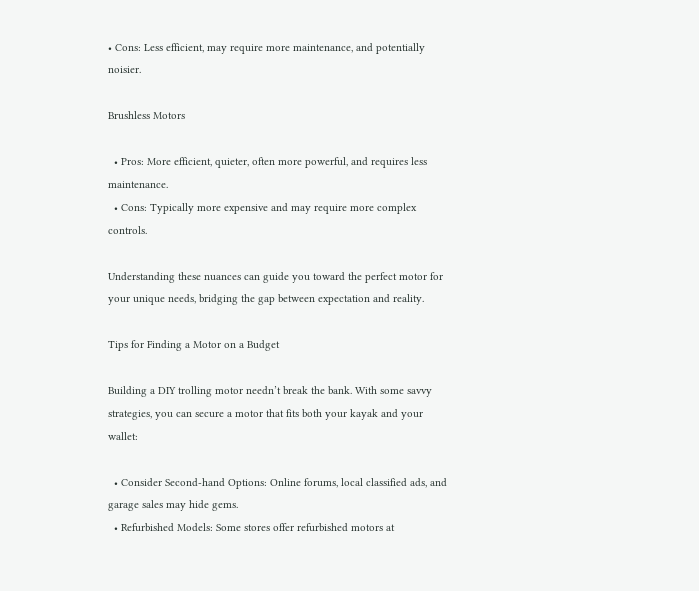• Cons: Less efficient, may require more maintenance, and potentially noisier.

Brushless Motors

  • Pros: More efficient, quieter, often more powerful, and requires less maintenance.
  • Cons: Typically more expensive and may require more complex controls.

Understanding these nuances can guide you toward the perfect motor for your unique needs, bridging the gap between expectation and reality.

Tips for Finding a Motor on a Budget

Building a DIY trolling motor needn’t break the bank. With some savvy strategies, you can secure a motor that fits both your kayak and your wallet:

  • Consider Second-hand Options: Online forums, local classified ads, and garage sales may hide gems.
  • Refurbished Models: Some stores offer refurbished motors at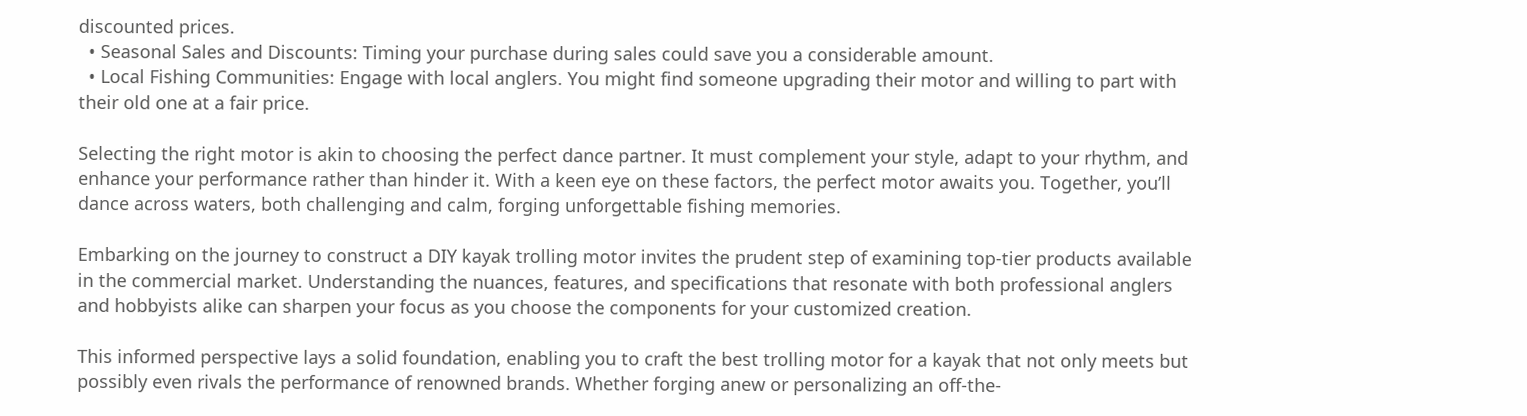discounted prices.
  • Seasonal Sales and Discounts: Timing your purchase during sales could save you a considerable amount.
  • Local Fishing Communities: Engage with local anglers. You might find someone upgrading their motor and willing to part with their old one at a fair price.

Selecting the right motor is akin to choosing the perfect dance partner. It must complement your style, adapt to your rhythm, and enhance your performance rather than hinder it. With a keen eye on these factors, the perfect motor awaits you. Together, you’ll dance across waters, both challenging and calm, forging unforgettable fishing memories.

Embarking on the journey to construct a DIY kayak trolling motor invites the prudent step of examining top-tier products available in the commercial market. Understanding the nuances, features, and specifications that resonate with both professional anglers and hobbyists alike can sharpen your focus as you choose the components for your customized creation.

This informed perspective lays a solid foundation, enabling you to craft the best trolling motor for a kayak that not only meets but possibly even rivals the performance of renowned brands. Whether forging anew or personalizing an off-the-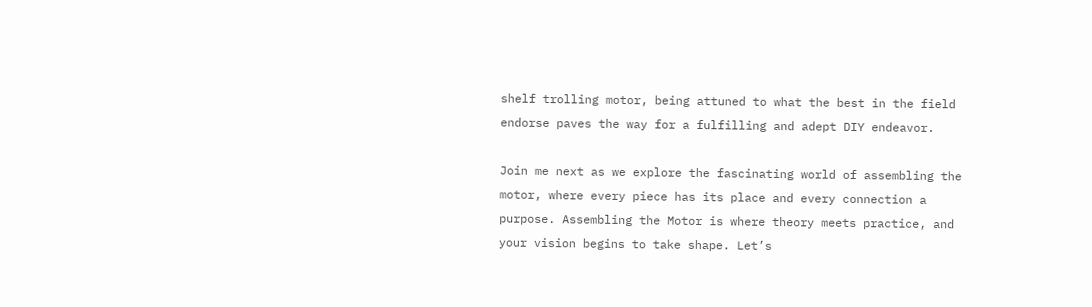shelf trolling motor, being attuned to what the best in the field endorse paves the way for a fulfilling and adept DIY endeavor.

Join me next as we explore the fascinating world of assembling the motor, where every piece has its place and every connection a purpose. Assembling the Motor is where theory meets practice, and your vision begins to take shape. Let’s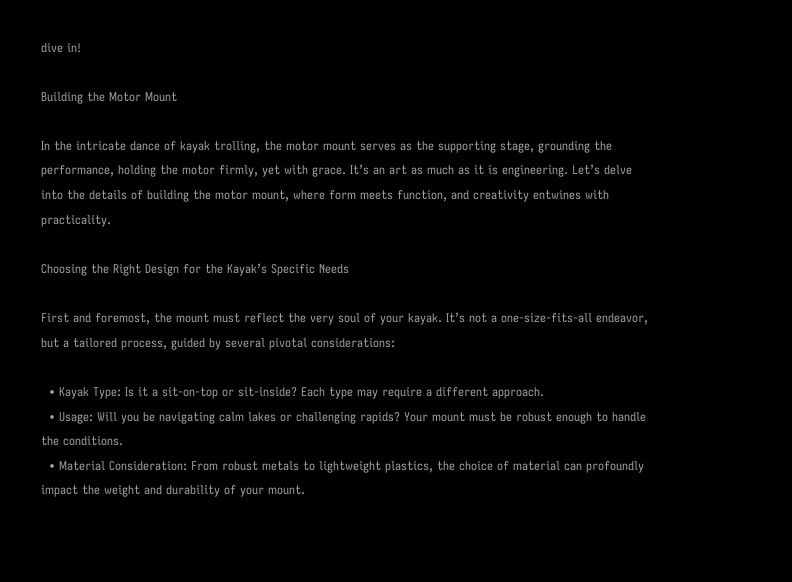dive in!

Building the Motor Mount

In the intricate dance of kayak trolling, the motor mount serves as the supporting stage, grounding the performance, holding the motor firmly, yet with grace. It’s an art as much as it is engineering. Let’s delve into the details of building the motor mount, where form meets function, and creativity entwines with practicality.

Choosing the Right Design for the Kayak’s Specific Needs

First and foremost, the mount must reflect the very soul of your kayak. It’s not a one-size-fits-all endeavor, but a tailored process, guided by several pivotal considerations:

  • Kayak Type: Is it a sit-on-top or sit-inside? Each type may require a different approach.
  • Usage: Will you be navigating calm lakes or challenging rapids? Your mount must be robust enough to handle the conditions.
  • Material Consideration: From robust metals to lightweight plastics, the choice of material can profoundly impact the weight and durability of your mount.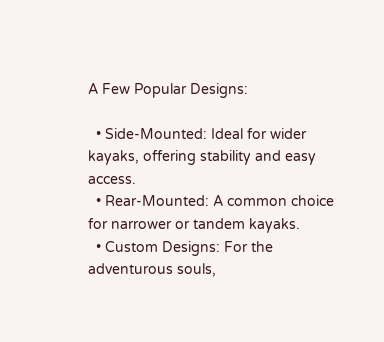A Few Popular Designs:

  • Side-Mounted: Ideal for wider kayaks, offering stability and easy access.
  • Rear-Mounted: A common choice for narrower or tandem kayaks.
  • Custom Designs: For the adventurous souls,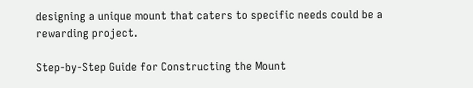designing a unique mount that caters to specific needs could be a rewarding project.

Step-by-Step Guide for Constructing the Mount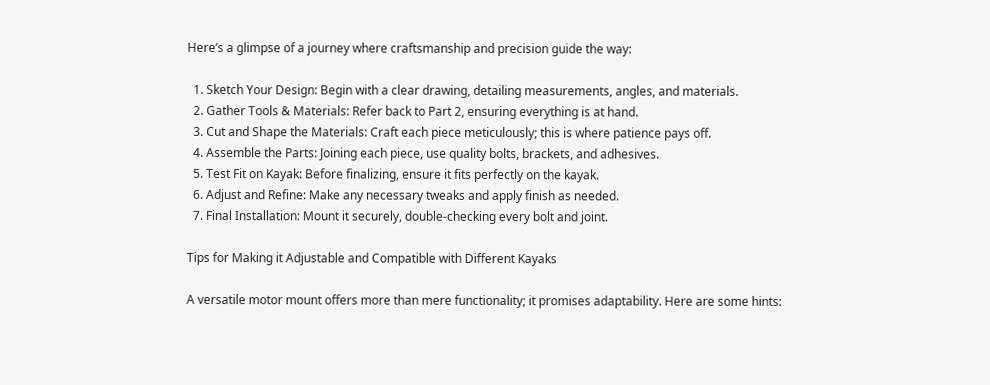Here’s a glimpse of a journey where craftsmanship and precision guide the way:

  1. Sketch Your Design: Begin with a clear drawing, detailing measurements, angles, and materials.
  2. Gather Tools & Materials: Refer back to Part 2, ensuring everything is at hand.
  3. Cut and Shape the Materials: Craft each piece meticulously; this is where patience pays off.
  4. Assemble the Parts: Joining each piece, use quality bolts, brackets, and adhesives.
  5. Test Fit on Kayak: Before finalizing, ensure it fits perfectly on the kayak.
  6. Adjust and Refine: Make any necessary tweaks and apply finish as needed.
  7. Final Installation: Mount it securely, double-checking every bolt and joint.

Tips for Making it Adjustable and Compatible with Different Kayaks

A versatile motor mount offers more than mere functionality; it promises adaptability. Here are some hints: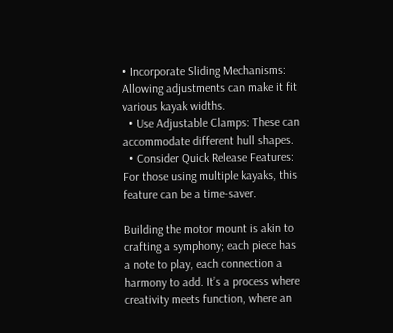• Incorporate Sliding Mechanisms: Allowing adjustments can make it fit various kayak widths.
  • Use Adjustable Clamps: These can accommodate different hull shapes.
  • Consider Quick Release Features: For those using multiple kayaks, this feature can be a time-saver.

Building the motor mount is akin to crafting a symphony; each piece has a note to play, each connection a harmony to add. It’s a process where creativity meets function, where an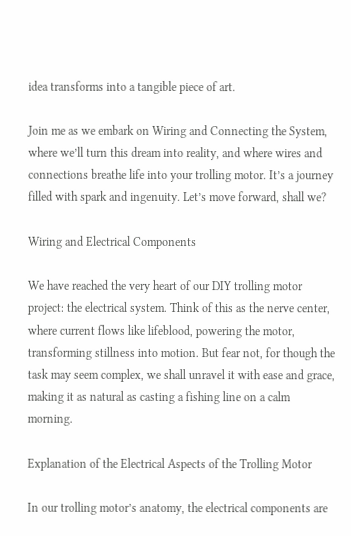idea transforms into a tangible piece of art.

Join me as we embark on Wiring and Connecting the System, where we’ll turn this dream into reality, and where wires and connections breathe life into your trolling motor. It’s a journey filled with spark and ingenuity. Let’s move forward, shall we?

Wiring and Electrical Components

We have reached the very heart of our DIY trolling motor project: the electrical system. Think of this as the nerve center, where current flows like lifeblood, powering the motor, transforming stillness into motion. But fear not, for though the task may seem complex, we shall unravel it with ease and grace, making it as natural as casting a fishing line on a calm morning.

Explanation of the Electrical Aspects of the Trolling Motor

In our trolling motor’s anatomy, the electrical components are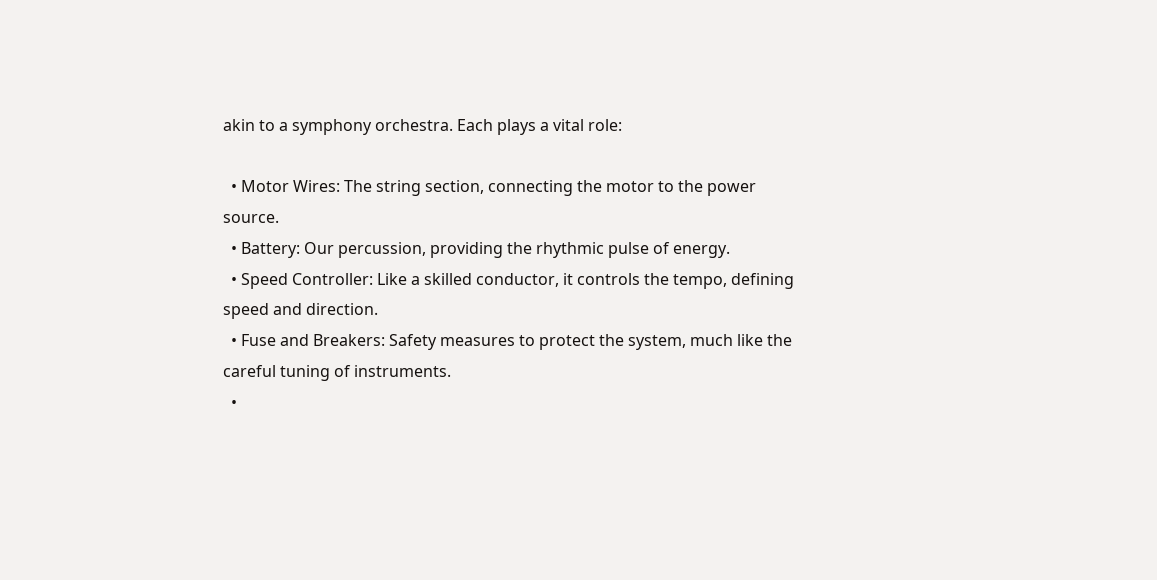akin to a symphony orchestra. Each plays a vital role:

  • Motor Wires: The string section, connecting the motor to the power source.
  • Battery: Our percussion, providing the rhythmic pulse of energy.
  • Speed Controller: Like a skilled conductor, it controls the tempo, defining speed and direction.
  • Fuse and Breakers: Safety measures to protect the system, much like the careful tuning of instruments.
  •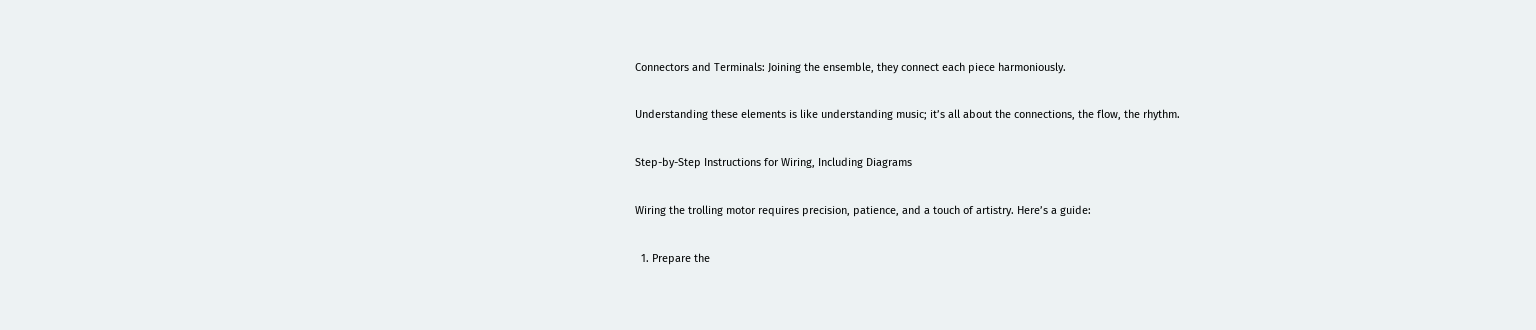Connectors and Terminals: Joining the ensemble, they connect each piece harmoniously.

Understanding these elements is like understanding music; it’s all about the connections, the flow, the rhythm.

Step-by-Step Instructions for Wiring, Including Diagrams

Wiring the trolling motor requires precision, patience, and a touch of artistry. Here’s a guide:

  1. Prepare the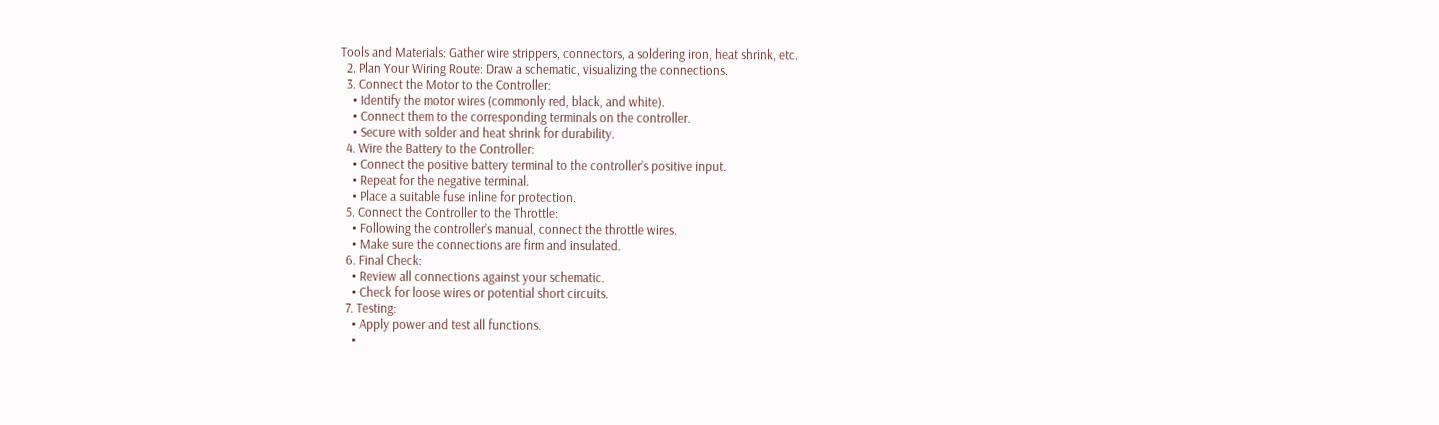Tools and Materials: Gather wire strippers, connectors, a soldering iron, heat shrink, etc.
  2. Plan Your Wiring Route: Draw a schematic, visualizing the connections.
  3. Connect the Motor to the Controller:
    • Identify the motor wires (commonly red, black, and white).
    • Connect them to the corresponding terminals on the controller.
    • Secure with solder and heat shrink for durability.
  4. Wire the Battery to the Controller:
    • Connect the positive battery terminal to the controller’s positive input.
    • Repeat for the negative terminal.
    • Place a suitable fuse inline for protection.
  5. Connect the Controller to the Throttle:
    • Following the controller’s manual, connect the throttle wires.
    • Make sure the connections are firm and insulated.
  6. Final Check:
    • Review all connections against your schematic.
    • Check for loose wires or potential short circuits.
  7. Testing:
    • Apply power and test all functions.
    •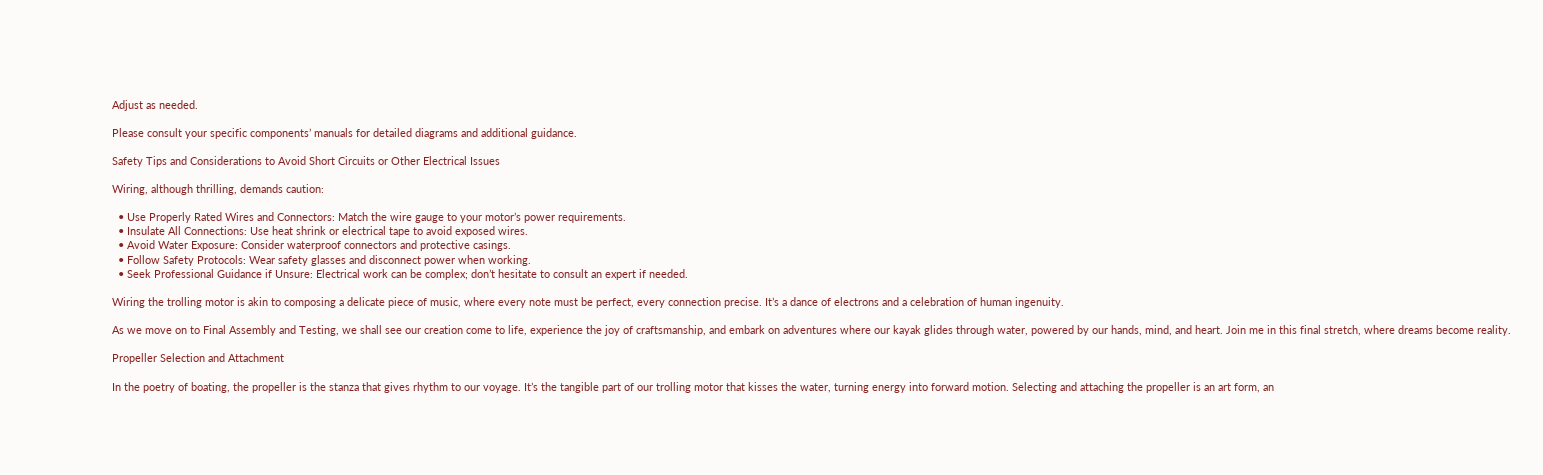Adjust as needed.

Please consult your specific components’ manuals for detailed diagrams and additional guidance.

Safety Tips and Considerations to Avoid Short Circuits or Other Electrical Issues

Wiring, although thrilling, demands caution:

  • Use Properly Rated Wires and Connectors: Match the wire gauge to your motor’s power requirements.
  • Insulate All Connections: Use heat shrink or electrical tape to avoid exposed wires.
  • Avoid Water Exposure: Consider waterproof connectors and protective casings.
  • Follow Safety Protocols: Wear safety glasses and disconnect power when working.
  • Seek Professional Guidance if Unsure: Electrical work can be complex; don’t hesitate to consult an expert if needed.

Wiring the trolling motor is akin to composing a delicate piece of music, where every note must be perfect, every connection precise. It’s a dance of electrons and a celebration of human ingenuity.

As we move on to Final Assembly and Testing, we shall see our creation come to life, experience the joy of craftsmanship, and embark on adventures where our kayak glides through water, powered by our hands, mind, and heart. Join me in this final stretch, where dreams become reality.

Propeller Selection and Attachment

In the poetry of boating, the propeller is the stanza that gives rhythm to our voyage. It’s the tangible part of our trolling motor that kisses the water, turning energy into forward motion. Selecting and attaching the propeller is an art form, an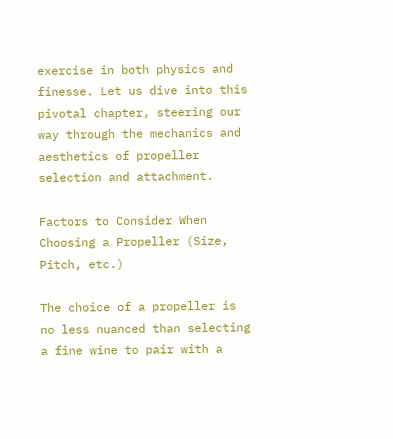exercise in both physics and finesse. Let us dive into this pivotal chapter, steering our way through the mechanics and aesthetics of propeller selection and attachment.

Factors to Consider When Choosing a Propeller (Size, Pitch, etc.)

The choice of a propeller is no less nuanced than selecting a fine wine to pair with a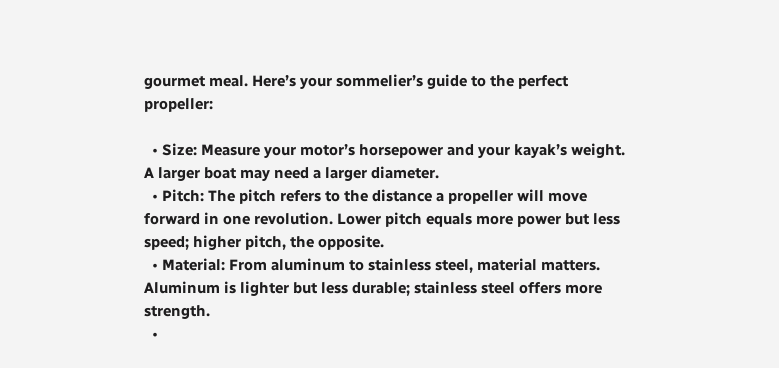gourmet meal. Here’s your sommelier’s guide to the perfect propeller:

  • Size: Measure your motor’s horsepower and your kayak’s weight. A larger boat may need a larger diameter.
  • Pitch: The pitch refers to the distance a propeller will move forward in one revolution. Lower pitch equals more power but less speed; higher pitch, the opposite.
  • Material: From aluminum to stainless steel, material matters. Aluminum is lighter but less durable; stainless steel offers more strength.
  •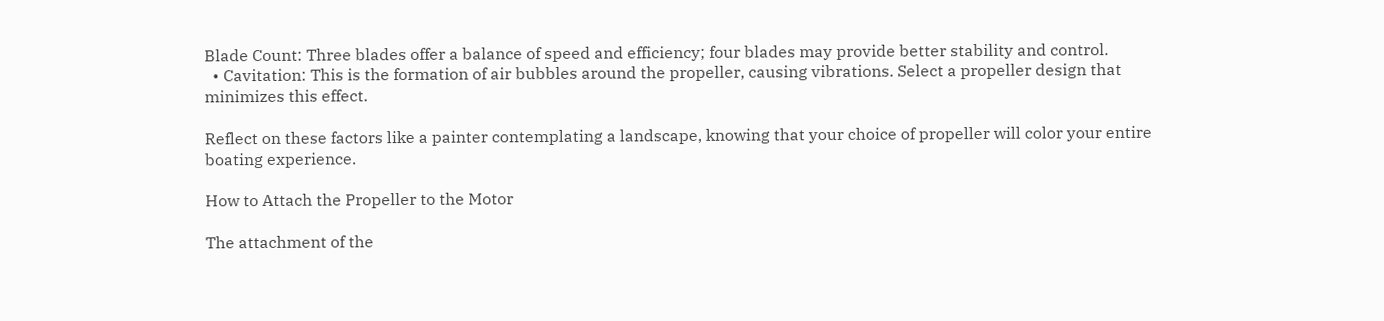Blade Count: Three blades offer a balance of speed and efficiency; four blades may provide better stability and control.
  • Cavitation: This is the formation of air bubbles around the propeller, causing vibrations. Select a propeller design that minimizes this effect.

Reflect on these factors like a painter contemplating a landscape, knowing that your choice of propeller will color your entire boating experience.

How to Attach the Propeller to the Motor

The attachment of the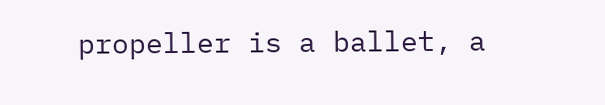propeller is a ballet, a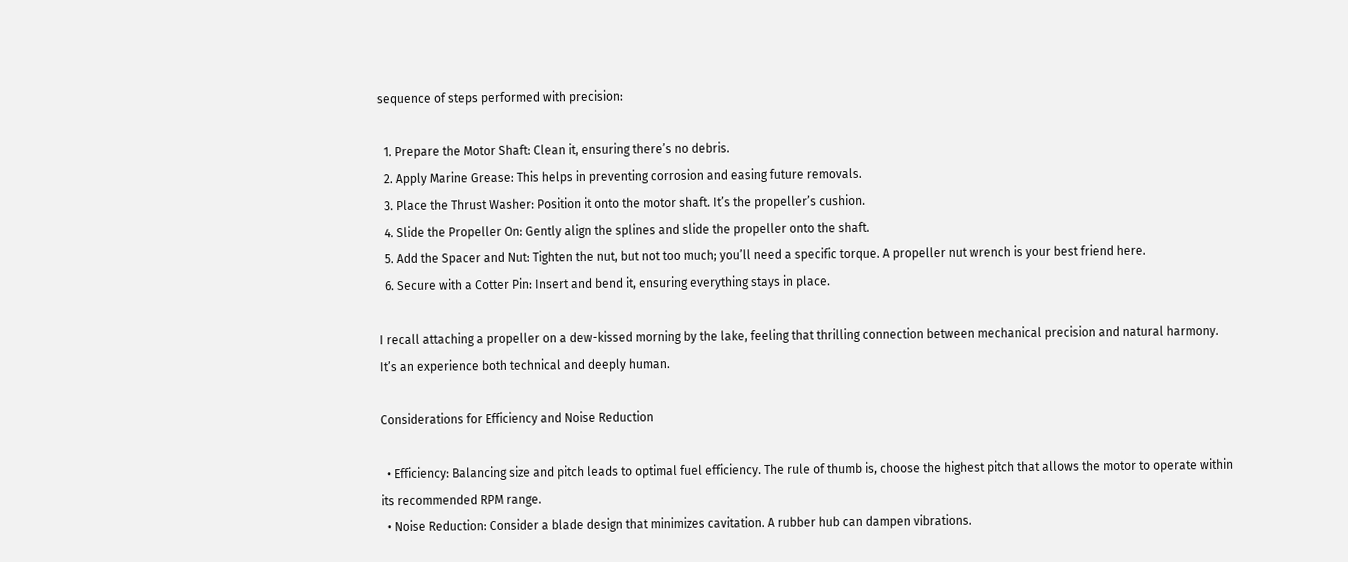sequence of steps performed with precision:

  1. Prepare the Motor Shaft: Clean it, ensuring there’s no debris.
  2. Apply Marine Grease: This helps in preventing corrosion and easing future removals.
  3. Place the Thrust Washer: Position it onto the motor shaft. It’s the propeller’s cushion.
  4. Slide the Propeller On: Gently align the splines and slide the propeller onto the shaft.
  5. Add the Spacer and Nut: Tighten the nut, but not too much; you’ll need a specific torque. A propeller nut wrench is your best friend here.
  6. Secure with a Cotter Pin: Insert and bend it, ensuring everything stays in place.

I recall attaching a propeller on a dew-kissed morning by the lake, feeling that thrilling connection between mechanical precision and natural harmony. It’s an experience both technical and deeply human.

Considerations for Efficiency and Noise Reduction

  • Efficiency: Balancing size and pitch leads to optimal fuel efficiency. The rule of thumb is, choose the highest pitch that allows the motor to operate within its recommended RPM range.
  • Noise Reduction: Consider a blade design that minimizes cavitation. A rubber hub can dampen vibrations.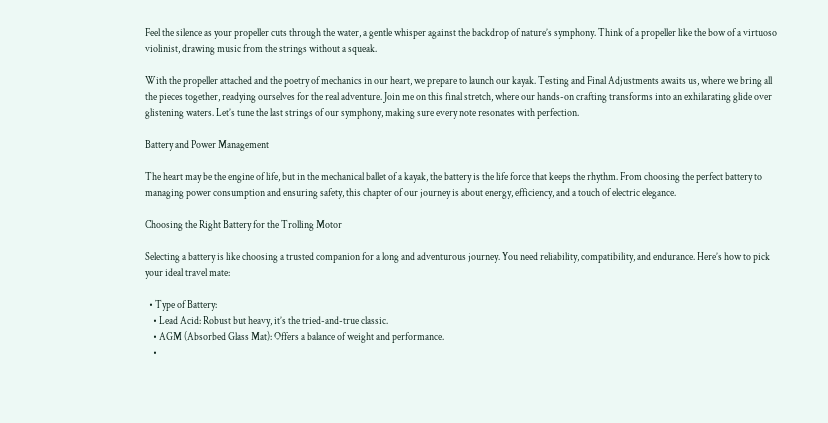Feel the silence as your propeller cuts through the water, a gentle whisper against the backdrop of nature’s symphony. Think of a propeller like the bow of a virtuoso violinist, drawing music from the strings without a squeak.

With the propeller attached and the poetry of mechanics in our heart, we prepare to launch our kayak. Testing and Final Adjustments awaits us, where we bring all the pieces together, readying ourselves for the real adventure. Join me on this final stretch, where our hands-on crafting transforms into an exhilarating glide over glistening waters. Let’s tune the last strings of our symphony, making sure every note resonates with perfection.

Battery and Power Management

The heart may be the engine of life, but in the mechanical ballet of a kayak, the battery is the life force that keeps the rhythm. From choosing the perfect battery to managing power consumption and ensuring safety, this chapter of our journey is about energy, efficiency, and a touch of electric elegance.

Choosing the Right Battery for the Trolling Motor

Selecting a battery is like choosing a trusted companion for a long and adventurous journey. You need reliability, compatibility, and endurance. Here’s how to pick your ideal travel mate:

  • Type of Battery:
    • Lead Acid: Robust but heavy, it’s the tried-and-true classic.
    • AGM (Absorbed Glass Mat): Offers a balance of weight and performance.
    •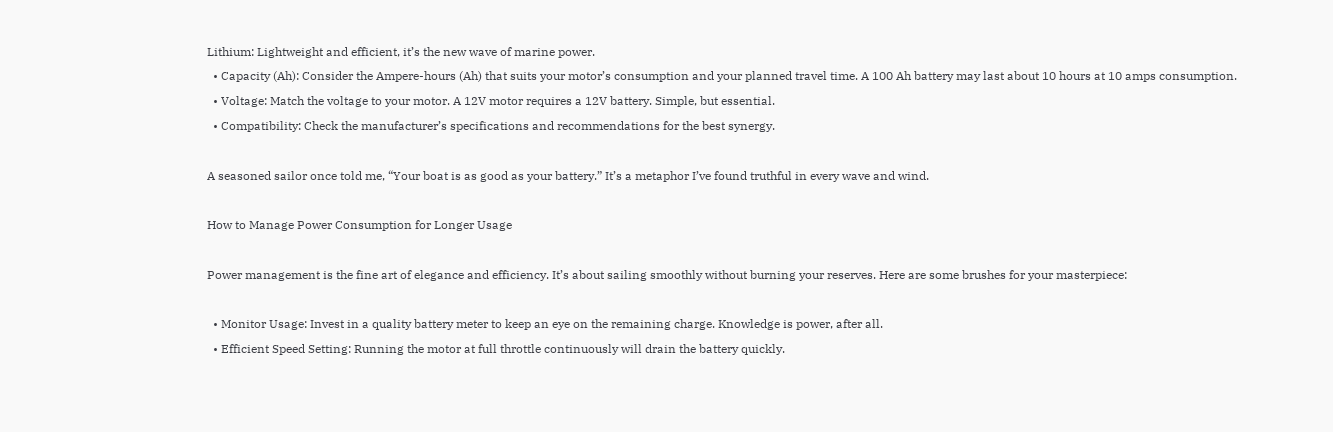Lithium: Lightweight and efficient, it’s the new wave of marine power.
  • Capacity (Ah): Consider the Ampere-hours (Ah) that suits your motor’s consumption and your planned travel time. A 100 Ah battery may last about 10 hours at 10 amps consumption.
  • Voltage: Match the voltage to your motor. A 12V motor requires a 12V battery. Simple, but essential.
  • Compatibility: Check the manufacturer’s specifications and recommendations for the best synergy.

A seasoned sailor once told me, “Your boat is as good as your battery.” It’s a metaphor I’ve found truthful in every wave and wind.

How to Manage Power Consumption for Longer Usage

Power management is the fine art of elegance and efficiency. It’s about sailing smoothly without burning your reserves. Here are some brushes for your masterpiece:

  • Monitor Usage: Invest in a quality battery meter to keep an eye on the remaining charge. Knowledge is power, after all.
  • Efficient Speed Setting: Running the motor at full throttle continuously will drain the battery quickly.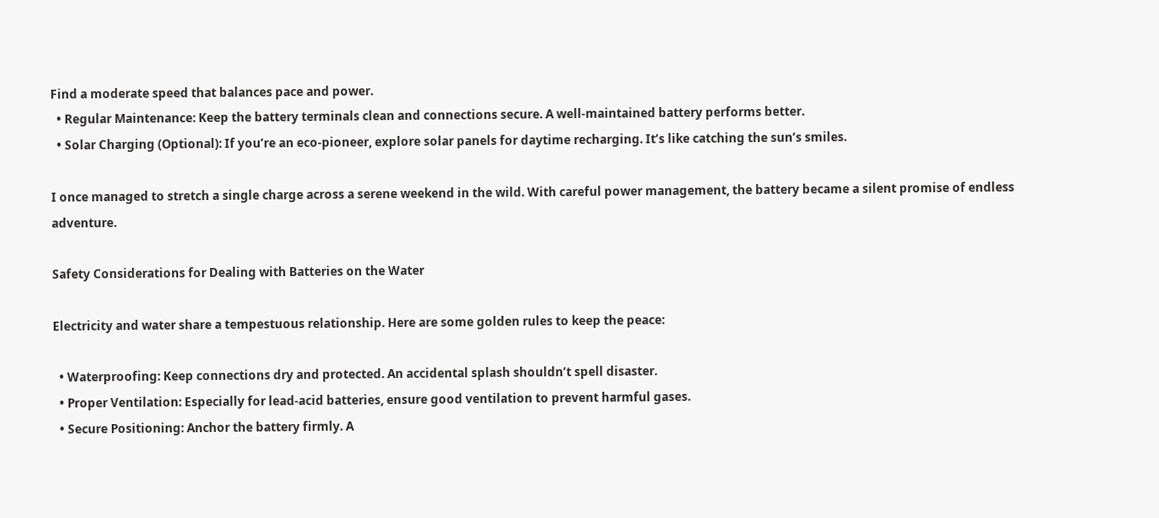Find a moderate speed that balances pace and power.
  • Regular Maintenance: Keep the battery terminals clean and connections secure. A well-maintained battery performs better.
  • Solar Charging (Optional): If you’re an eco-pioneer, explore solar panels for daytime recharging. It’s like catching the sun’s smiles.

I once managed to stretch a single charge across a serene weekend in the wild. With careful power management, the battery became a silent promise of endless adventure.

Safety Considerations for Dealing with Batteries on the Water

Electricity and water share a tempestuous relationship. Here are some golden rules to keep the peace:

  • Waterproofing: Keep connections dry and protected. An accidental splash shouldn’t spell disaster.
  • Proper Ventilation: Especially for lead-acid batteries, ensure good ventilation to prevent harmful gases.
  • Secure Positioning: Anchor the battery firmly. A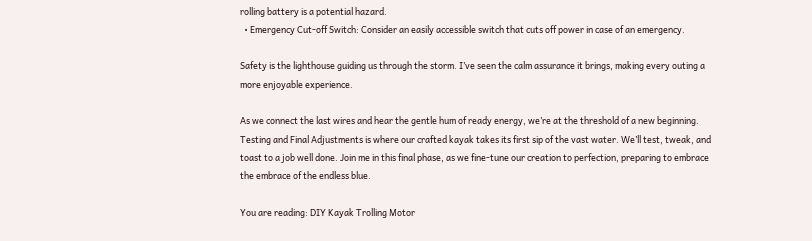rolling battery is a potential hazard.
  • Emergency Cut-off Switch: Consider an easily accessible switch that cuts off power in case of an emergency.

Safety is the lighthouse guiding us through the storm. I’ve seen the calm assurance it brings, making every outing a more enjoyable experience.

As we connect the last wires and hear the gentle hum of ready energy, we’re at the threshold of a new beginning. Testing and Final Adjustments is where our crafted kayak takes its first sip of the vast water. We’ll test, tweak, and toast to a job well done. Join me in this final phase, as we fine-tune our creation to perfection, preparing to embrace the embrace of the endless blue.

You are reading: DIY Kayak Trolling Motor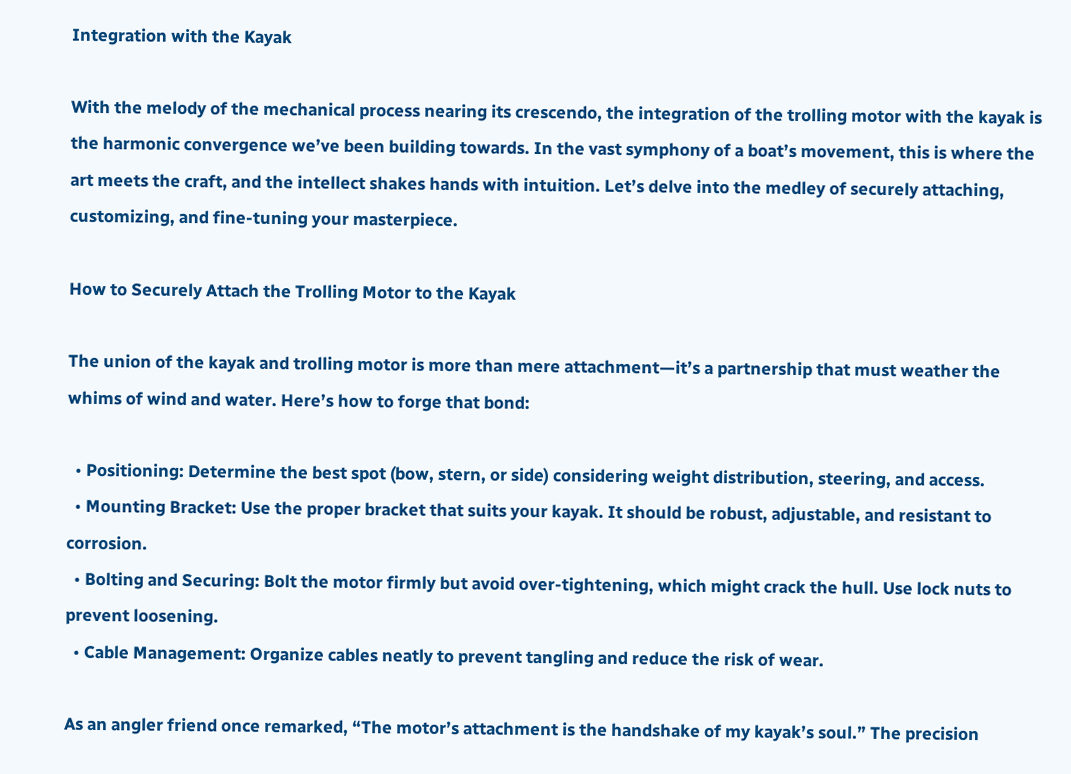Integration with the Kayak

With the melody of the mechanical process nearing its crescendo, the integration of the trolling motor with the kayak is the harmonic convergence we’ve been building towards. In the vast symphony of a boat’s movement, this is where the art meets the craft, and the intellect shakes hands with intuition. Let’s delve into the medley of securely attaching, customizing, and fine-tuning your masterpiece.

How to Securely Attach the Trolling Motor to the Kayak

The union of the kayak and trolling motor is more than mere attachment—it’s a partnership that must weather the whims of wind and water. Here’s how to forge that bond:

  • Positioning: Determine the best spot (bow, stern, or side) considering weight distribution, steering, and access.
  • Mounting Bracket: Use the proper bracket that suits your kayak. It should be robust, adjustable, and resistant to corrosion.
  • Bolting and Securing: Bolt the motor firmly but avoid over-tightening, which might crack the hull. Use lock nuts to prevent loosening.
  • Cable Management: Organize cables neatly to prevent tangling and reduce the risk of wear.

As an angler friend once remarked, “The motor’s attachment is the handshake of my kayak’s soul.” The precision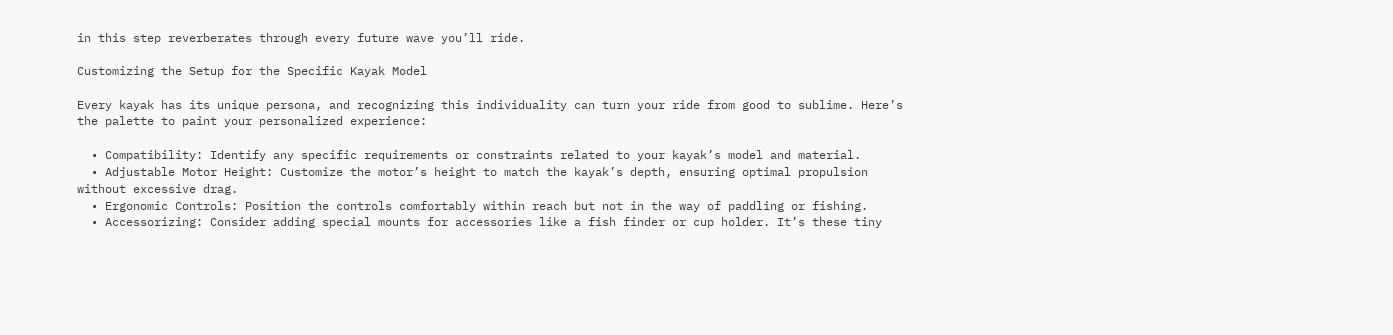in this step reverberates through every future wave you’ll ride.

Customizing the Setup for the Specific Kayak Model

Every kayak has its unique persona, and recognizing this individuality can turn your ride from good to sublime. Here’s the palette to paint your personalized experience:

  • Compatibility: Identify any specific requirements or constraints related to your kayak’s model and material.
  • Adjustable Motor Height: Customize the motor’s height to match the kayak’s depth, ensuring optimal propulsion without excessive drag.
  • Ergonomic Controls: Position the controls comfortably within reach but not in the way of paddling or fishing.
  • Accessorizing: Consider adding special mounts for accessories like a fish finder or cup holder. It’s these tiny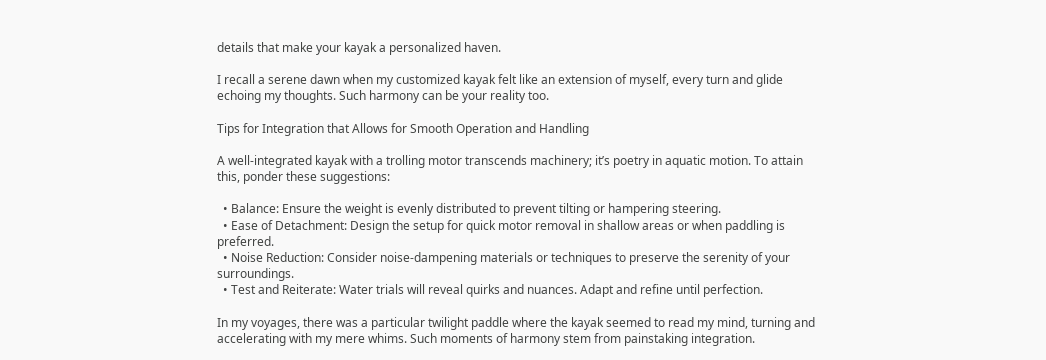details that make your kayak a personalized haven.

I recall a serene dawn when my customized kayak felt like an extension of myself, every turn and glide echoing my thoughts. Such harmony can be your reality too.

Tips for Integration that Allows for Smooth Operation and Handling

A well-integrated kayak with a trolling motor transcends machinery; it’s poetry in aquatic motion. To attain this, ponder these suggestions:

  • Balance: Ensure the weight is evenly distributed to prevent tilting or hampering steering.
  • Ease of Detachment: Design the setup for quick motor removal in shallow areas or when paddling is preferred.
  • Noise Reduction: Consider noise-dampening materials or techniques to preserve the serenity of your surroundings.
  • Test and Reiterate: Water trials will reveal quirks and nuances. Adapt and refine until perfection.

In my voyages, there was a particular twilight paddle where the kayak seemed to read my mind, turning and accelerating with my mere whims. Such moments of harmony stem from painstaking integration.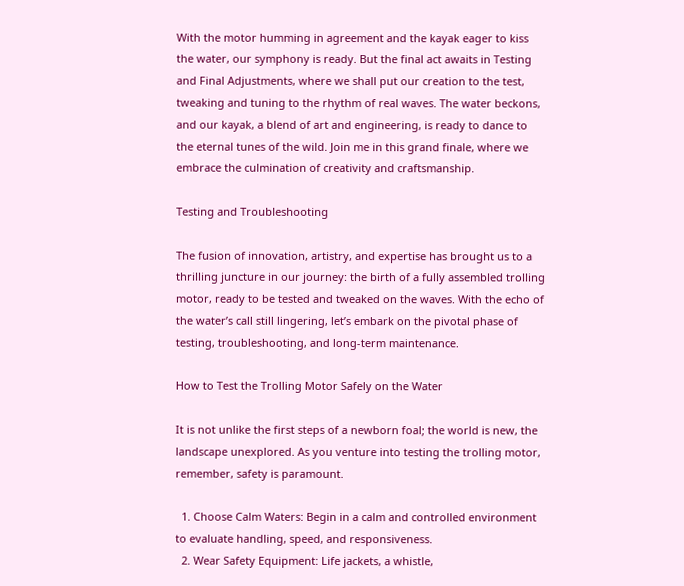With the motor humming in agreement and the kayak eager to kiss the water, our symphony is ready. But the final act awaits in Testing and Final Adjustments, where we shall put our creation to the test, tweaking and tuning to the rhythm of real waves. The water beckons, and our kayak, a blend of art and engineering, is ready to dance to the eternal tunes of the wild. Join me in this grand finale, where we embrace the culmination of creativity and craftsmanship.

Testing and Troubleshooting

The fusion of innovation, artistry, and expertise has brought us to a thrilling juncture in our journey: the birth of a fully assembled trolling motor, ready to be tested and tweaked on the waves. With the echo of the water’s call still lingering, let’s embark on the pivotal phase of testing, troubleshooting, and long-term maintenance.

How to Test the Trolling Motor Safely on the Water

It is not unlike the first steps of a newborn foal; the world is new, the landscape unexplored. As you venture into testing the trolling motor, remember, safety is paramount.

  1. Choose Calm Waters: Begin in a calm and controlled environment to evaluate handling, speed, and responsiveness.
  2. Wear Safety Equipment: Life jackets, a whistle,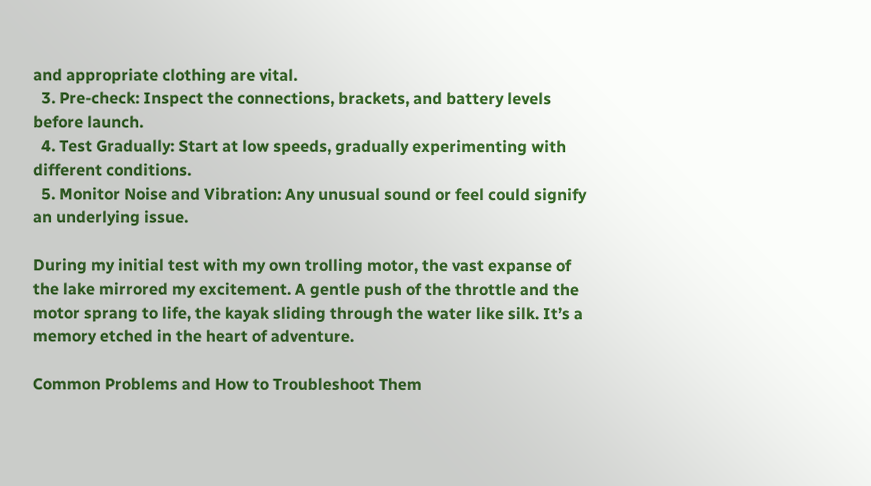and appropriate clothing are vital.
  3. Pre-check: Inspect the connections, brackets, and battery levels before launch.
  4. Test Gradually: Start at low speeds, gradually experimenting with different conditions.
  5. Monitor Noise and Vibration: Any unusual sound or feel could signify an underlying issue.

During my initial test with my own trolling motor, the vast expanse of the lake mirrored my excitement. A gentle push of the throttle and the motor sprang to life, the kayak sliding through the water like silk. It’s a memory etched in the heart of adventure.

Common Problems and How to Troubleshoot Them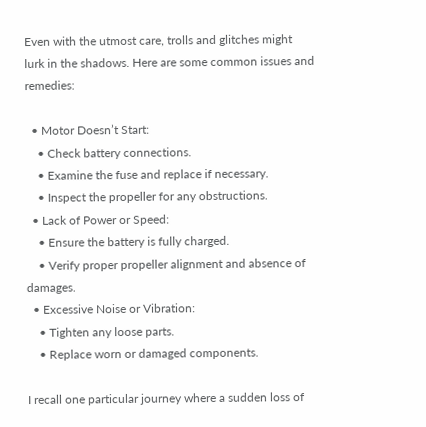Even with the utmost care, trolls and glitches might lurk in the shadows. Here are some common issues and remedies:

  • Motor Doesn’t Start:
    • Check battery connections.
    • Examine the fuse and replace if necessary.
    • Inspect the propeller for any obstructions.
  • Lack of Power or Speed:
    • Ensure the battery is fully charged.
    • Verify proper propeller alignment and absence of damages.
  • Excessive Noise or Vibration:
    • Tighten any loose parts.
    • Replace worn or damaged components.

I recall one particular journey where a sudden loss of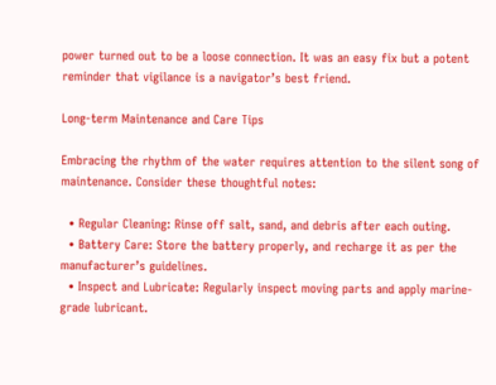power turned out to be a loose connection. It was an easy fix but a potent reminder that vigilance is a navigator’s best friend.

Long-term Maintenance and Care Tips

Embracing the rhythm of the water requires attention to the silent song of maintenance. Consider these thoughtful notes:

  • Regular Cleaning: Rinse off salt, sand, and debris after each outing.
  • Battery Care: Store the battery properly, and recharge it as per the manufacturer’s guidelines.
  • Inspect and Lubricate: Regularly inspect moving parts and apply marine-grade lubricant.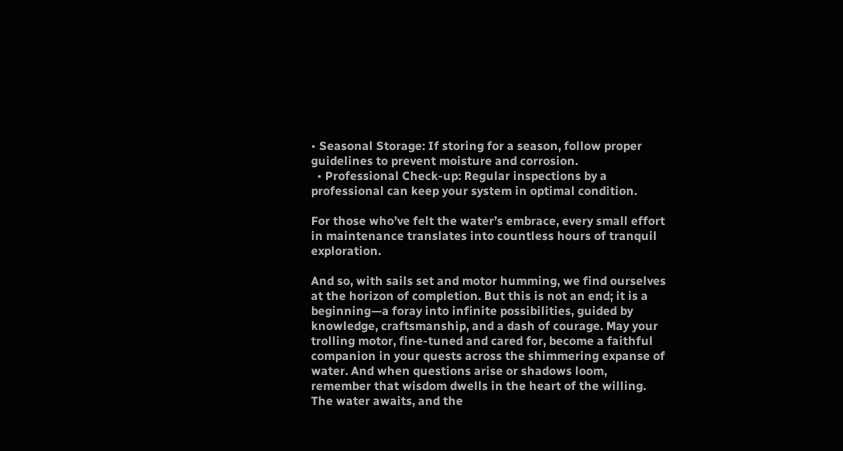• Seasonal Storage: If storing for a season, follow proper guidelines to prevent moisture and corrosion.
  • Professional Check-up: Regular inspections by a professional can keep your system in optimal condition.

For those who’ve felt the water’s embrace, every small effort in maintenance translates into countless hours of tranquil exploration.

And so, with sails set and motor humming, we find ourselves at the horizon of completion. But this is not an end; it is a beginning—a foray into infinite possibilities, guided by knowledge, craftsmanship, and a dash of courage. May your trolling motor, fine-tuned and cared for, become a faithful companion in your quests across the shimmering expanse of water. And when questions arise or shadows loom, remember that wisdom dwells in the heart of the willing. The water awaits, and the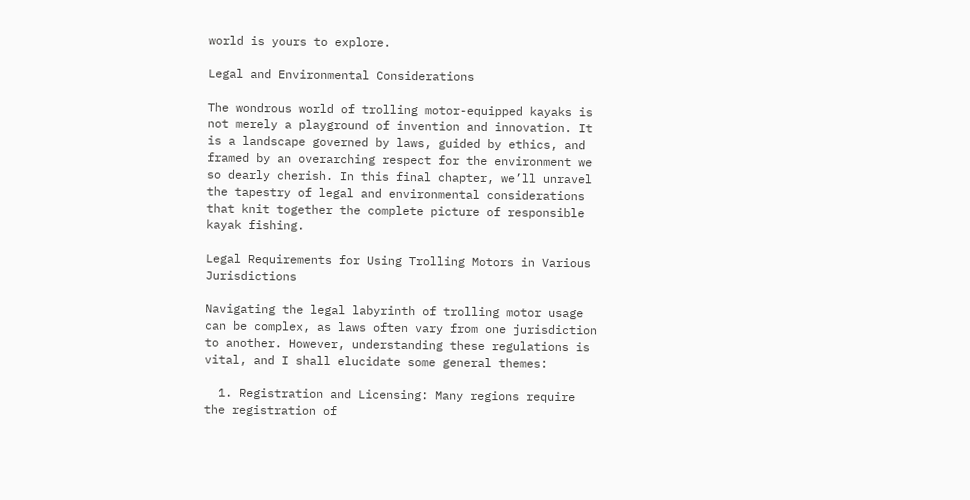world is yours to explore.

Legal and Environmental Considerations

The wondrous world of trolling motor-equipped kayaks is not merely a playground of invention and innovation. It is a landscape governed by laws, guided by ethics, and framed by an overarching respect for the environment we so dearly cherish. In this final chapter, we’ll unravel the tapestry of legal and environmental considerations that knit together the complete picture of responsible kayak fishing.

Legal Requirements for Using Trolling Motors in Various Jurisdictions

Navigating the legal labyrinth of trolling motor usage can be complex, as laws often vary from one jurisdiction to another. However, understanding these regulations is vital, and I shall elucidate some general themes:

  1. Registration and Licensing: Many regions require the registration of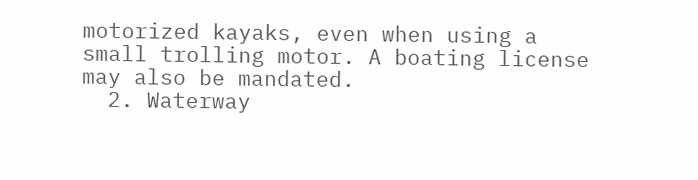motorized kayaks, even when using a small trolling motor. A boating license may also be mandated.
  2. Waterway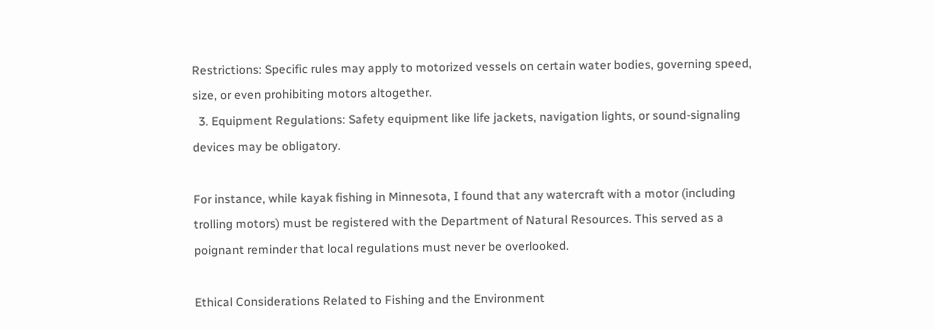Restrictions: Specific rules may apply to motorized vessels on certain water bodies, governing speed, size, or even prohibiting motors altogether.
  3. Equipment Regulations: Safety equipment like life jackets, navigation lights, or sound-signaling devices may be obligatory.

For instance, while kayak fishing in Minnesota, I found that any watercraft with a motor (including trolling motors) must be registered with the Department of Natural Resources. This served as a poignant reminder that local regulations must never be overlooked.

Ethical Considerations Related to Fishing and the Environment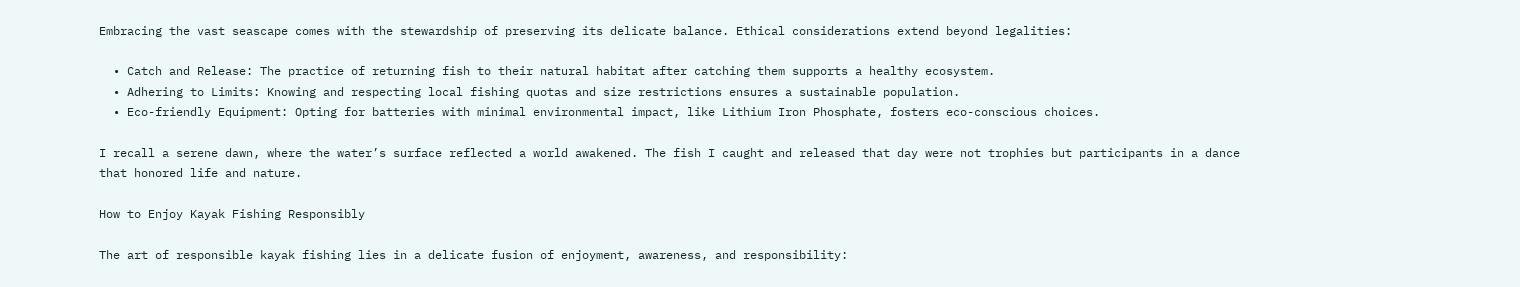Embracing the vast seascape comes with the stewardship of preserving its delicate balance. Ethical considerations extend beyond legalities:

  • Catch and Release: The practice of returning fish to their natural habitat after catching them supports a healthy ecosystem.
  • Adhering to Limits: Knowing and respecting local fishing quotas and size restrictions ensures a sustainable population.
  • Eco-friendly Equipment: Opting for batteries with minimal environmental impact, like Lithium Iron Phosphate, fosters eco-conscious choices.

I recall a serene dawn, where the water’s surface reflected a world awakened. The fish I caught and released that day were not trophies but participants in a dance that honored life and nature.

How to Enjoy Kayak Fishing Responsibly

The art of responsible kayak fishing lies in a delicate fusion of enjoyment, awareness, and responsibility: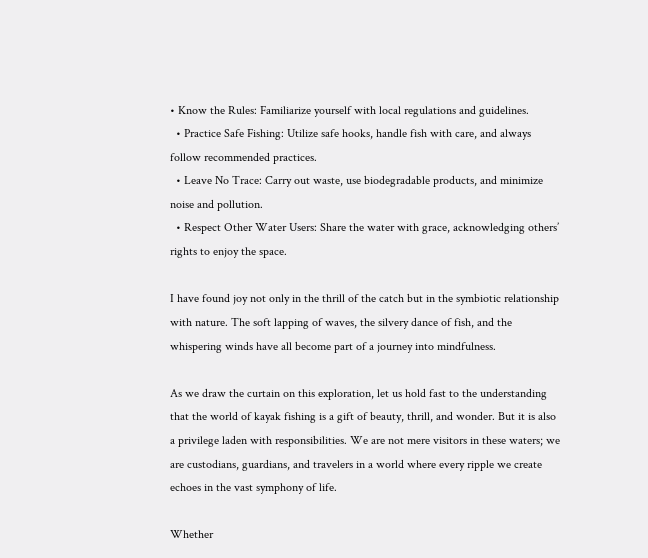• Know the Rules: Familiarize yourself with local regulations and guidelines.
  • Practice Safe Fishing: Utilize safe hooks, handle fish with care, and always follow recommended practices.
  • Leave No Trace: Carry out waste, use biodegradable products, and minimize noise and pollution.
  • Respect Other Water Users: Share the water with grace, acknowledging others’ rights to enjoy the space.

I have found joy not only in the thrill of the catch but in the symbiotic relationship with nature. The soft lapping of waves, the silvery dance of fish, and the whispering winds have all become part of a journey into mindfulness.

As we draw the curtain on this exploration, let us hold fast to the understanding that the world of kayak fishing is a gift of beauty, thrill, and wonder. But it is also a privilege laden with responsibilities. We are not mere visitors in these waters; we are custodians, guardians, and travelers in a world where every ripple we create echoes in the vast symphony of life.

Whether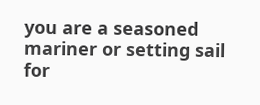you are a seasoned mariner or setting sail for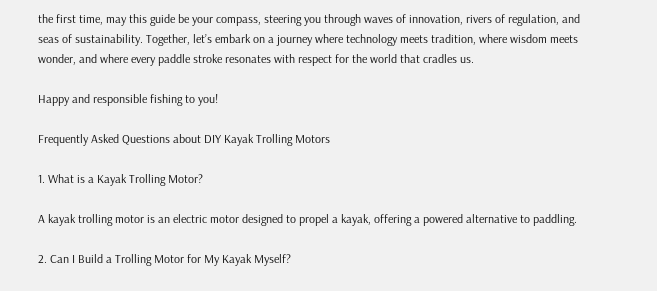the first time, may this guide be your compass, steering you through waves of innovation, rivers of regulation, and seas of sustainability. Together, let’s embark on a journey where technology meets tradition, where wisdom meets wonder, and where every paddle stroke resonates with respect for the world that cradles us.

Happy and responsible fishing to you!

Frequently Asked Questions about DIY Kayak Trolling Motors

1. What is a Kayak Trolling Motor?

A kayak trolling motor is an electric motor designed to propel a kayak, offering a powered alternative to paddling.

2. Can I Build a Trolling Motor for My Kayak Myself?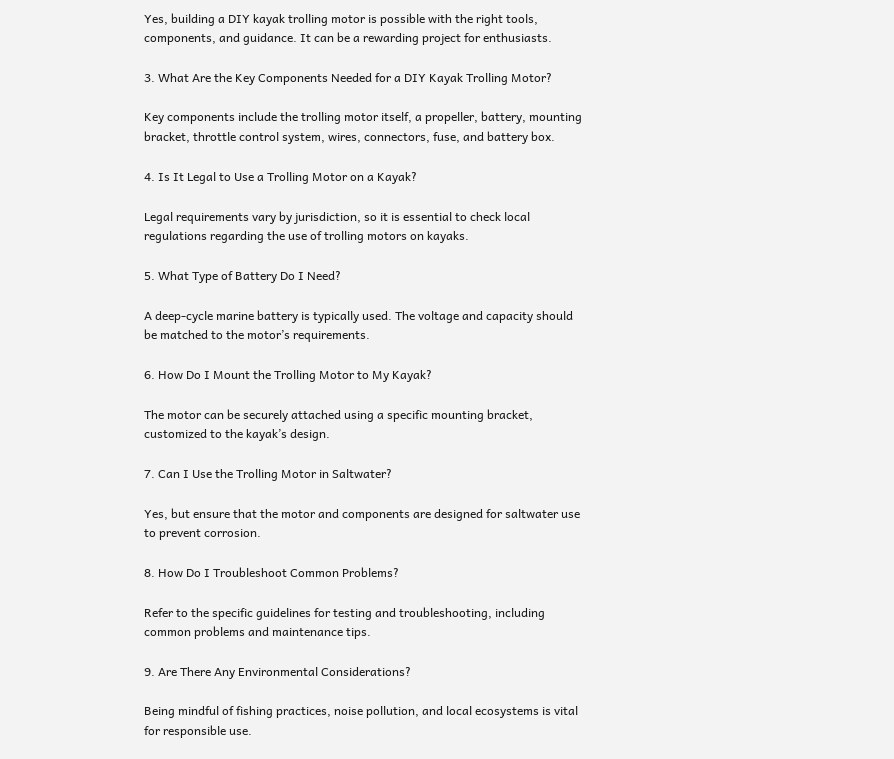Yes, building a DIY kayak trolling motor is possible with the right tools, components, and guidance. It can be a rewarding project for enthusiasts.

3. What Are the Key Components Needed for a DIY Kayak Trolling Motor?

Key components include the trolling motor itself, a propeller, battery, mounting bracket, throttle control system, wires, connectors, fuse, and battery box.

4. Is It Legal to Use a Trolling Motor on a Kayak?

Legal requirements vary by jurisdiction, so it is essential to check local regulations regarding the use of trolling motors on kayaks.

5. What Type of Battery Do I Need?

A deep-cycle marine battery is typically used. The voltage and capacity should be matched to the motor’s requirements.

6. How Do I Mount the Trolling Motor to My Kayak?

The motor can be securely attached using a specific mounting bracket, customized to the kayak’s design.

7. Can I Use the Trolling Motor in Saltwater?

Yes, but ensure that the motor and components are designed for saltwater use to prevent corrosion.

8. How Do I Troubleshoot Common Problems?

Refer to the specific guidelines for testing and troubleshooting, including common problems and maintenance tips.

9. Are There Any Environmental Considerations?

Being mindful of fishing practices, noise pollution, and local ecosystems is vital for responsible use.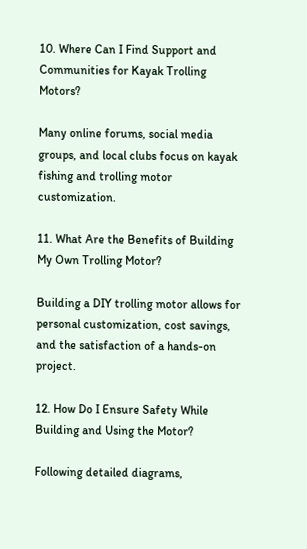10. Where Can I Find Support and Communities for Kayak Trolling Motors?

Many online forums, social media groups, and local clubs focus on kayak fishing and trolling motor customization.

11. What Are the Benefits of Building My Own Trolling Motor?

Building a DIY trolling motor allows for personal customization, cost savings, and the satisfaction of a hands-on project.

12. How Do I Ensure Safety While Building and Using the Motor?

Following detailed diagrams,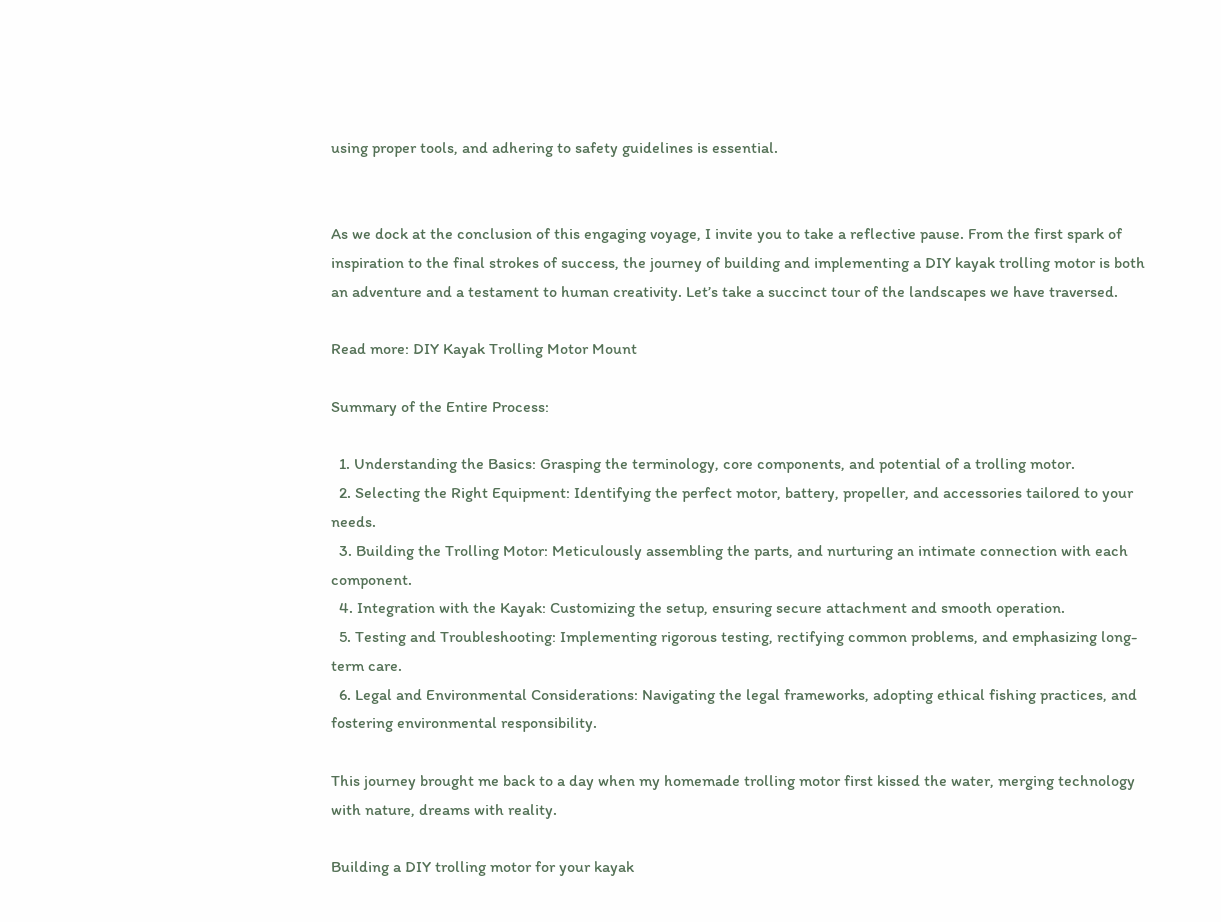using proper tools, and adhering to safety guidelines is essential.


As we dock at the conclusion of this engaging voyage, I invite you to take a reflective pause. From the first spark of inspiration to the final strokes of success, the journey of building and implementing a DIY kayak trolling motor is both an adventure and a testament to human creativity. Let’s take a succinct tour of the landscapes we have traversed.

Read more: DIY Kayak Trolling Motor Mount

Summary of the Entire Process:

  1. Understanding the Basics: Grasping the terminology, core components, and potential of a trolling motor.
  2. Selecting the Right Equipment: Identifying the perfect motor, battery, propeller, and accessories tailored to your needs.
  3. Building the Trolling Motor: Meticulously assembling the parts, and nurturing an intimate connection with each component.
  4. Integration with the Kayak: Customizing the setup, ensuring secure attachment and smooth operation.
  5. Testing and Troubleshooting: Implementing rigorous testing, rectifying common problems, and emphasizing long-term care.
  6. Legal and Environmental Considerations: Navigating the legal frameworks, adopting ethical fishing practices, and fostering environmental responsibility.

This journey brought me back to a day when my homemade trolling motor first kissed the water, merging technology with nature, dreams with reality.

Building a DIY trolling motor for your kayak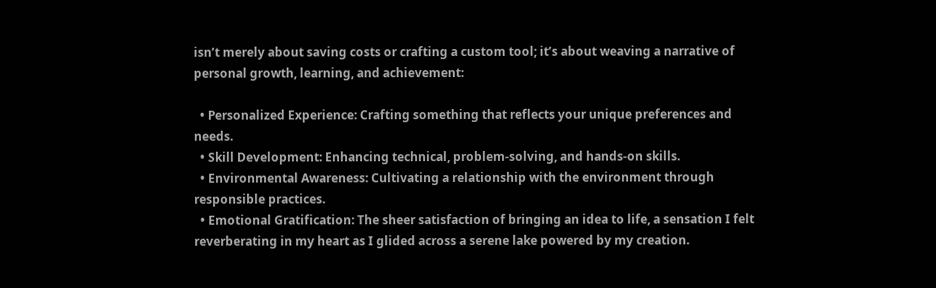isn’t merely about saving costs or crafting a custom tool; it’s about weaving a narrative of personal growth, learning, and achievement:

  • Personalized Experience: Crafting something that reflects your unique preferences and needs.
  • Skill Development: Enhancing technical, problem-solving, and hands-on skills.
  • Environmental Awareness: Cultivating a relationship with the environment through responsible practices.
  • Emotional Gratification: The sheer satisfaction of bringing an idea to life, a sensation I felt reverberating in my heart as I glided across a serene lake powered by my creation.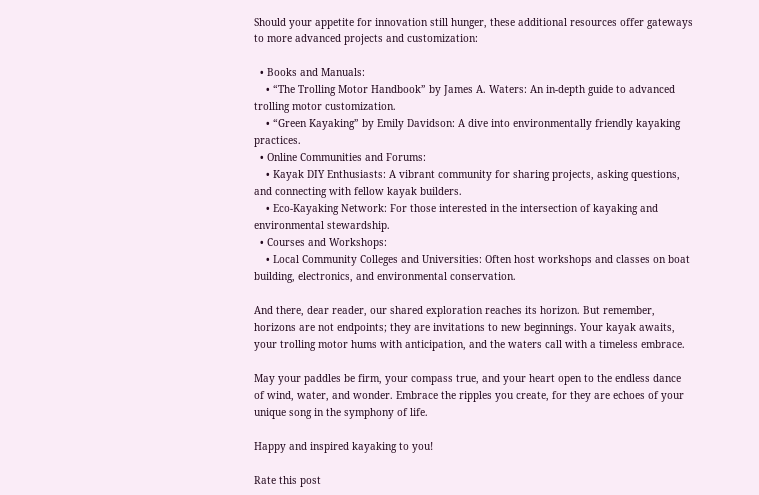Should your appetite for innovation still hunger, these additional resources offer gateways to more advanced projects and customization:

  • Books and Manuals:
    • “The Trolling Motor Handbook” by James A. Waters: An in-depth guide to advanced trolling motor customization.
    • “Green Kayaking” by Emily Davidson: A dive into environmentally friendly kayaking practices.
  • Online Communities and Forums:
    • Kayak DIY Enthusiasts: A vibrant community for sharing projects, asking questions, and connecting with fellow kayak builders.
    • Eco-Kayaking Network: For those interested in the intersection of kayaking and environmental stewardship.
  • Courses and Workshops:
    • Local Community Colleges and Universities: Often host workshops and classes on boat building, electronics, and environmental conservation.

And there, dear reader, our shared exploration reaches its horizon. But remember, horizons are not endpoints; they are invitations to new beginnings. Your kayak awaits, your trolling motor hums with anticipation, and the waters call with a timeless embrace.

May your paddles be firm, your compass true, and your heart open to the endless dance of wind, water, and wonder. Embrace the ripples you create, for they are echoes of your unique song in the symphony of life.

Happy and inspired kayaking to you!

Rate this post